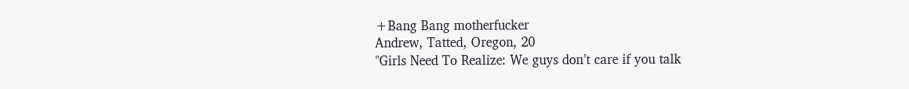+Bang Bang motherfucker
Andrew, Tatted, Oregon, 20
"Girls Need To Realize: We guys don’t care if you talk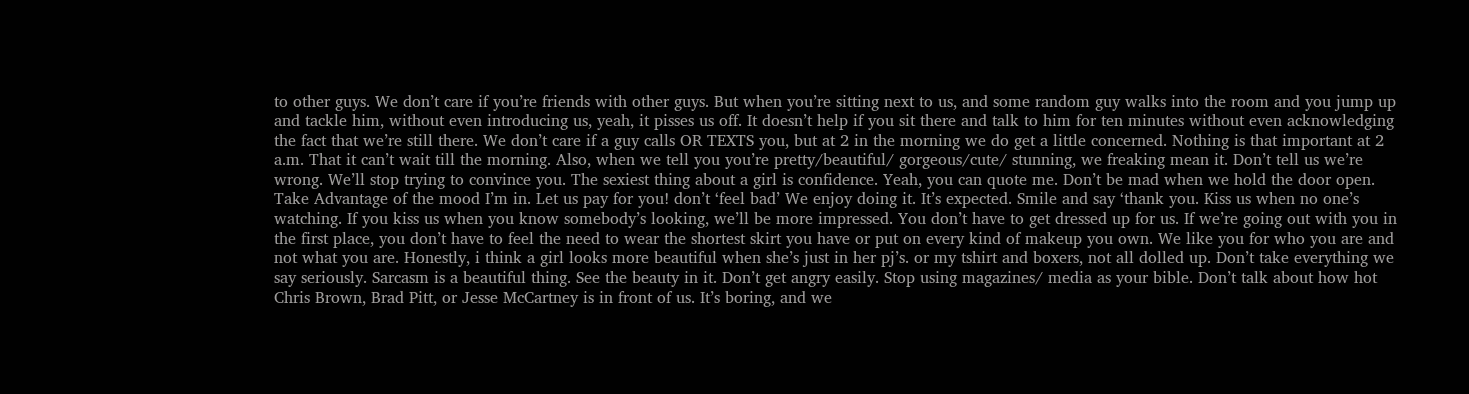to other guys. We don’t care if you’re friends with other guys. But when you’re sitting next to us, and some random guy walks into the room and you jump up and tackle him, without even introducing us, yeah, it pisses us off. It doesn’t help if you sit there and talk to him for ten minutes without even acknowledging the fact that we’re still there. We don’t care if a guy calls OR TEXTS you, but at 2 in the morning we do get a little concerned. Nothing is that important at 2 a.m. That it can’t wait till the morning. Also, when we tell you you’re pretty/beautiful/ gorgeous/cute/ stunning, we freaking mean it. Don’t tell us we’re wrong. We’ll stop trying to convince you. The sexiest thing about a girl is confidence. Yeah, you can quote me. Don’t be mad when we hold the door open. Take Advantage of the mood I’m in. Let us pay for you! don’t ‘feel bad’ We enjoy doing it. It’s expected. Smile and say ‘thank you. Kiss us when no one’s watching. If you kiss us when you know somebody’s looking, we’ll be more impressed. You don’t have to get dressed up for us. If we’re going out with you in the first place, you don’t have to feel the need to wear the shortest skirt you have or put on every kind of makeup you own. We like you for who you are and not what you are. Honestly, i think a girl looks more beautiful when she’s just in her pj’s. or my tshirt and boxers, not all dolled up. Don’t take everything we say seriously. Sarcasm is a beautiful thing. See the beauty in it. Don’t get angry easily. Stop using magazines/ media as your bible. Don’t talk about how hot Chris Brown, Brad Pitt, or Jesse McCartney is in front of us. It’s boring, and we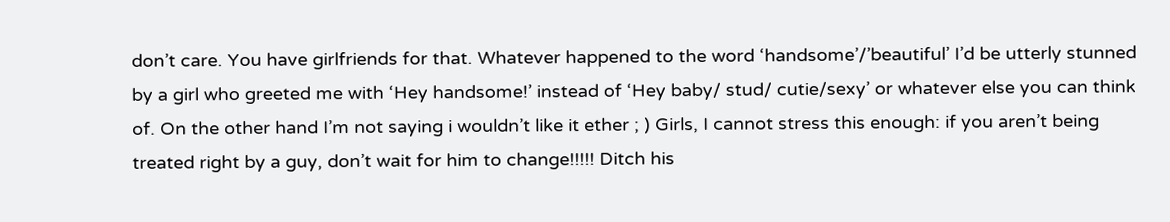don’t care. You have girlfriends for that. Whatever happened to the word ‘handsome’/’beautiful’ I’d be utterly stunned by a girl who greeted me with ‘Hey handsome!’ instead of ‘Hey baby/ stud/ cutie/sexy’ or whatever else you can think of. On the other hand I’m not saying i wouldn’t like it ether ; ) Girls, I cannot stress this enough: if you aren’t being treated right by a guy, don’t wait for him to change!!!!! Ditch his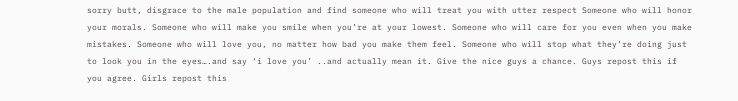sorry butt, disgrace to the male population and find someone who will treat you with utter respect Someone who will honor your morals. Someone who will make you smile when you’re at your lowest. Someone who will care for you even when you make mistakes. Someone who will love you, no matter how bad you make them feel. Someone who will stop what they’re doing just to look you in the eyes….and say ‘i love you’ ..and actually mean it. Give the nice guys a chance. Guys repost this if you agree. Girls repost this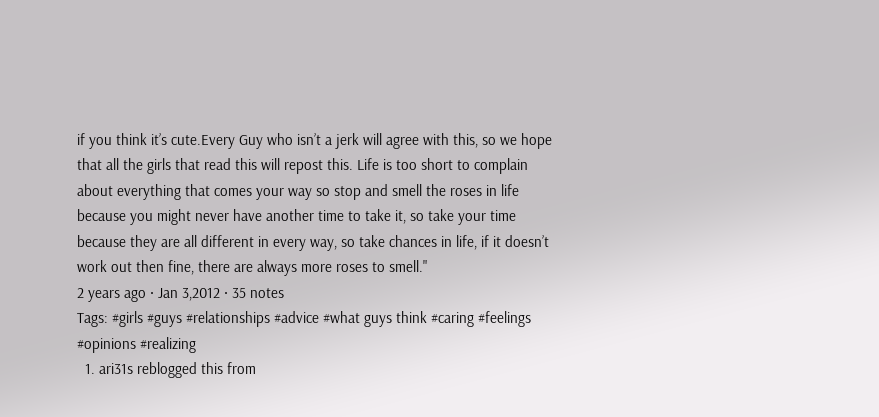if you think it’s cute.Every Guy who isn’t a jerk will agree with this, so we hope that all the girls that read this will repost this. Life is too short to complain about everything that comes your way so stop and smell the roses in life because you might never have another time to take it, so take your time because they are all different in every way, so take chances in life, if it doesn’t work out then fine, there are always more roses to smell."
2 years ago · Jan 3,2012 · 35 notes
Tags: #girls #guys #relationships #advice #what guys think #caring #feelings #opinions #realizing
  1. ari31s reblogged this from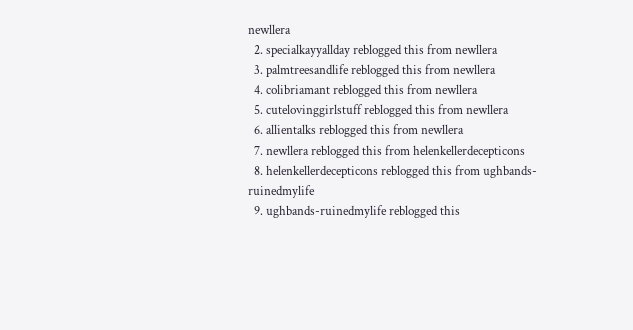newllera
  2. specialkayyallday reblogged this from newllera
  3. palmtreesandlife reblogged this from newllera
  4. colibriamant reblogged this from newllera
  5. cutelovinggirlstuff reblogged this from newllera
  6. allientalks reblogged this from newllera
  7. newllera reblogged this from helenkellerdecepticons
  8. helenkellerdecepticons reblogged this from ughbands-ruinedmylife
  9. ughbands-ruinedmylife reblogged this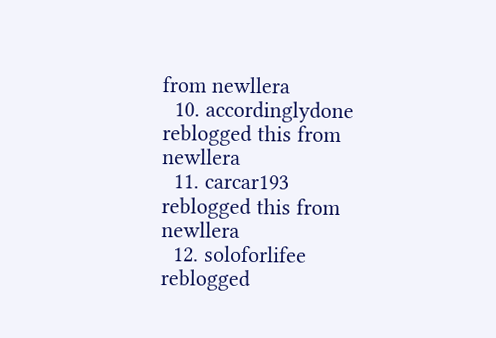from newllera
  10. accordinglydone reblogged this from newllera
  11. carcar193 reblogged this from newllera
  12. soloforlifee reblogged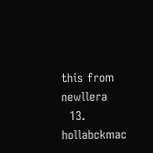this from newllera
  13. hollabckmac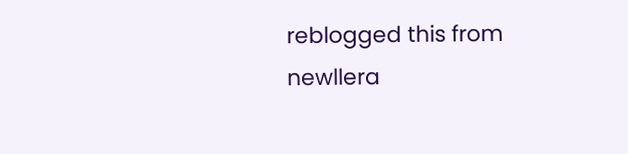reblogged this from newllera